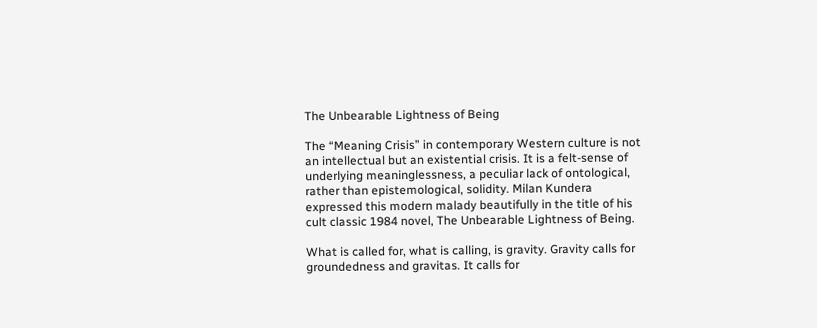The Unbearable Lightness of Being

The “Meaning Crisis” in contemporary Western culture is not an intellectual but an existential crisis. It is a felt-sense of underlying meaninglessness, a peculiar lack of ontological, rather than epistemological, solidity. Milan Kundera expressed this modern malady beautifully in the title of his cult classic 1984 novel, The Unbearable Lightness of Being.

What is called for, what is calling, is gravity. Gravity calls for groundedness and gravitas. It calls for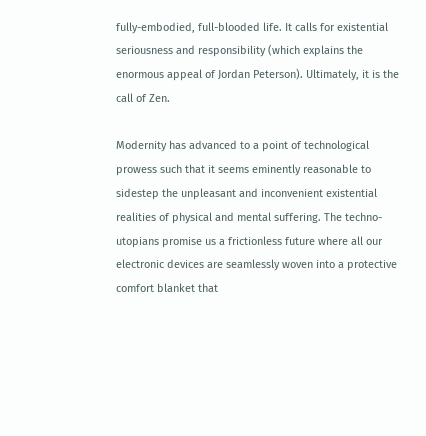fully-embodied, full-blooded life. It calls for existential seriousness and responsibility (which explains the enormous appeal of Jordan Peterson). Ultimately, it is the call of Zen.

Modernity has advanced to a point of technological prowess such that it seems eminently reasonable to sidestep the unpleasant and inconvenient existential realities of physical and mental suffering. The techno-utopians promise us a frictionless future where all our electronic devices are seamlessly woven into a protective comfort blanket that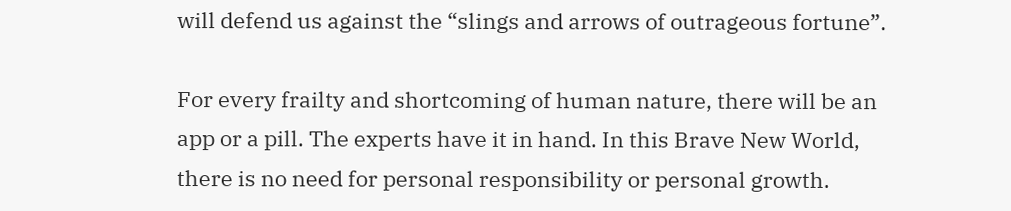will defend us against the “slings and arrows of outrageous fortune”.

For every frailty and shortcoming of human nature, there will be an app or a pill. The experts have it in hand. In this Brave New World, there is no need for personal responsibility or personal growth.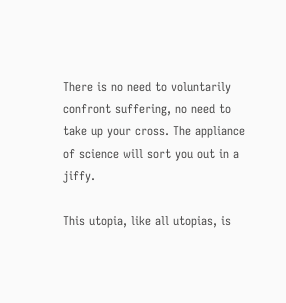There is no need to voluntarily confront suffering, no need to take up your cross. The appliance of science will sort you out in a jiffy.

This utopia, like all utopias, is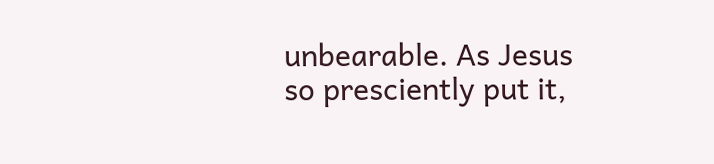unbearable. As Jesus so presciently put it,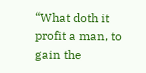“What doth it profit a man, to gain the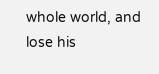whole world, and lose his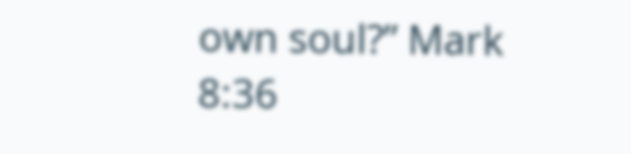own soul?” Mark 8:36